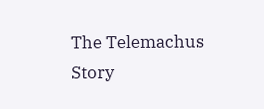The Telemachus Story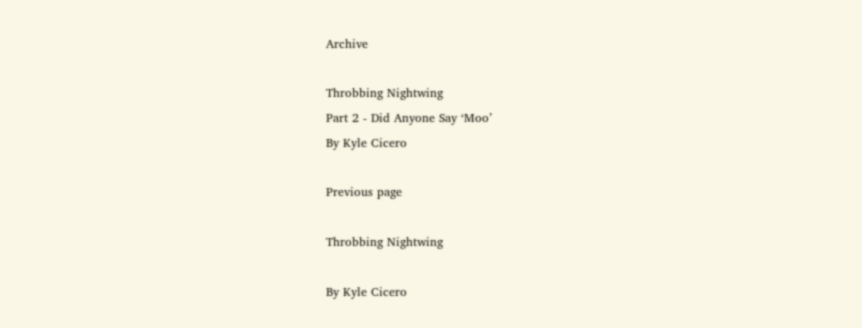Archive

Throbbing Nightwing
Part 2 - Did Anyone Say ‘Moo’
By Kyle Cicero

Previous page

Throbbing Nightwing

By Kyle Cicero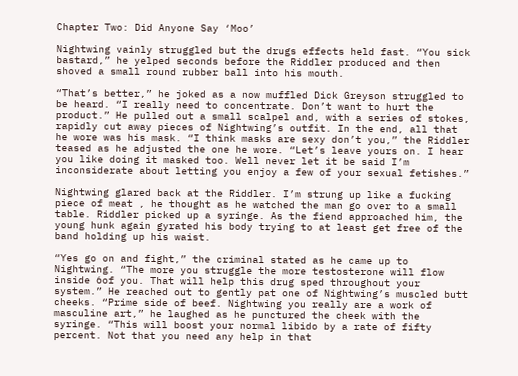Chapter Two: Did Anyone Say ‘Moo’

Nightwing vainly struggled but the drugs effects held fast. “You sick bastard,” he yelped seconds before the Riddler produced and then shoved a small round rubber ball into his mouth.

“That’s better,” he joked as a now muffled Dick Greyson struggled to be heard. “I really need to concentrate. Don’t want to hurt the product.” He pulled out a small scalpel and, with a series of stokes, rapidly cut away pieces of Nightwing’s outfit. In the end, all that he wore was his mask. “I think masks are sexy don’t you,” the Riddler teased as he adjusted the one he wore. “Let’s leave yours on. I hear you like doing it masked too. Well never let it be said I’m inconsiderate about letting you enjoy a few of your sexual fetishes.”

Nightwing glared back at the Riddler. I’m strung up like a fucking piece of meat , he thought as he watched the man go over to a small table. Riddler picked up a syringe. As the fiend approached him, the young hunk again gyrated his body trying to at least get free of the band holding up his waist.

“Yes go on and fight,” the criminal stated as he came up to Nightwing. “The more you struggle the more testosterone will flow inside 6of you. That will help this drug sped throughout your system.” He reached out to gently pat one of Nightwing’s muscled butt cheeks. “Prime side of beef. Nightwing you really are a work of masculine art,” he laughed as he punctured the cheek with the syringe. “This will boost your normal libido by a rate of fifty percent. Not that you need any help in that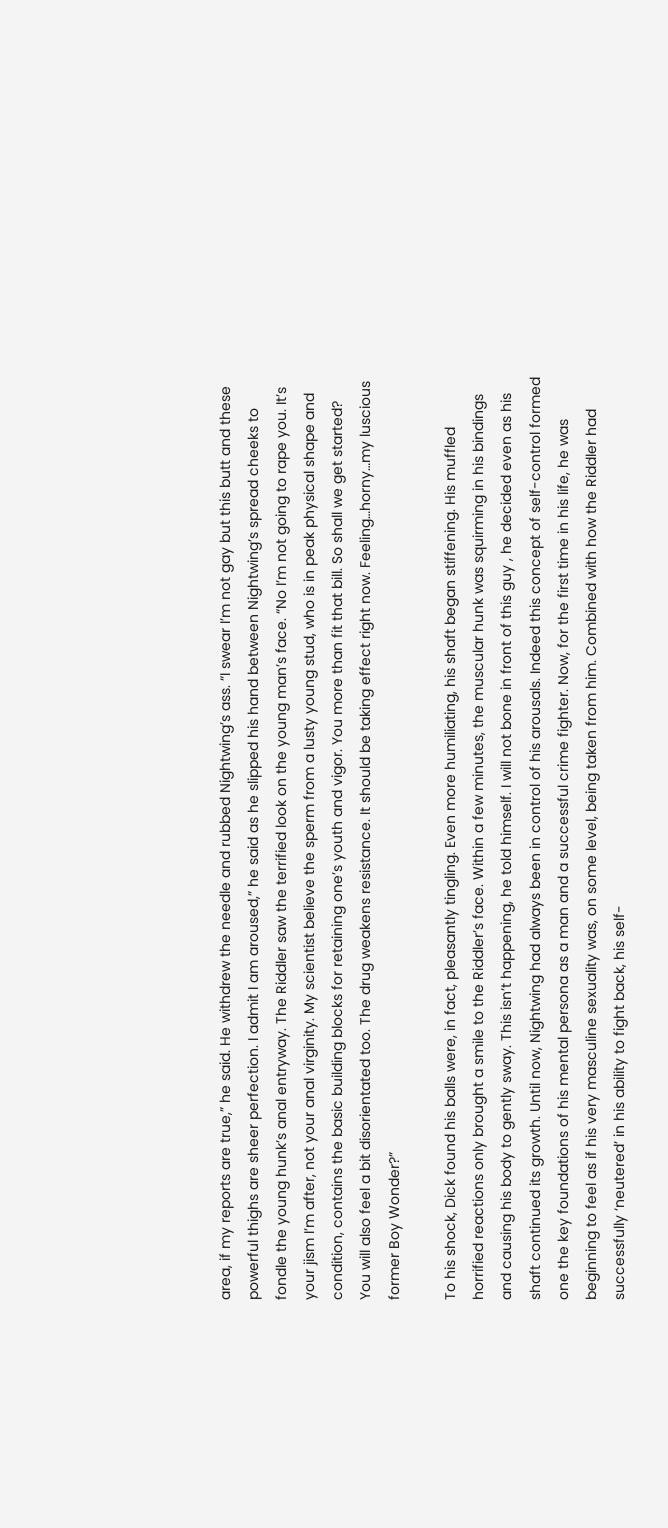area, if my reports are true,” he said. He withdrew the needle and rubbed Nightwing’s ass. “I swear I’m not gay but this butt and these powerful thighs are sheer perfection. I admit I am aroused,” he said as he slipped his hand between Nightwing’s spread cheeks to fondle the young hunk’s anal entryway. The Riddler saw the terrified look on the young man’s face. “No I’m not going to rape you. It’s your jism I’m after, not your anal virginity. My scientist believe the sperm from a lusty young stud, who is in peak physical shape and condition, contains the basic building blocks for retaining one’s youth and vigor. You more than fit that bill. So shall we get started? You will also feel a bit disorientated too. The drug weakens resistance. It should be taking effect right now. Feeling…horny…my luscious former Boy Wonder?”

To his shock, Dick found his balls were, in fact, pleasantly tingling. Even more humiliating, his shaft began stiffening. His muffled horrified reactions only brought a smile to the Riddler’s face. Within a few minutes, the muscular hunk was squirming in his bindings and causing his body to gently sway. This isn’t happening, he told himself. I will not bone in front of this guy , he decided even as his shaft continued its growth. Until now, Nightwing had always been in control of his arousals. Indeed this concept of self-control formed one the key foundations of his mental persona as a man and a successful crime fighter. Now, for the first time in his life, he was beginning to feel as if his very masculine sexuality was, on some level, being taken from him. Combined with how the Riddler had successfully ‘neutered’ in his ability to fight back, his self-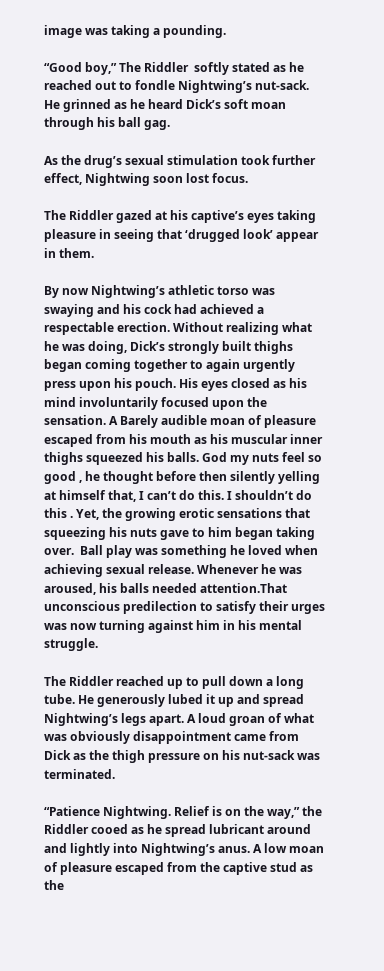image was taking a pounding.

“Good boy,” The Riddler  softly stated as he reached out to fondle Nightwing’s nut-sack. He grinned as he heard Dick’s soft moan through his ball gag.

As the drug’s sexual stimulation took further effect, Nightwing soon lost focus.

The Riddler gazed at his captive’s eyes taking pleasure in seeing that ‘drugged look’ appear in them.

By now Nightwing’s athletic torso was swaying and his cock had achieved a respectable erection. Without realizing what he was doing, Dick’s strongly built thighs began coming together to again urgently press upon his pouch. His eyes closed as his mind involuntarily focused upon the sensation. A Barely audible moan of pleasure escaped from his mouth as his muscular inner thighs squeezed his balls. God my nuts feel so good , he thought before then silently yelling at himself that, I can’t do this. I shouldn’t do this . Yet, the growing erotic sensations that squeezing his nuts gave to him began taking over.  Ball play was something he loved when achieving sexual release. Whenever he was aroused, his balls needed attention.That unconscious predilection to satisfy their urges was now turning against him in his mental struggle.

The Riddler reached up to pull down a long tube. He generously lubed it up and spread Nightwing’s legs apart. A loud groan of what was obviously disappointment came from Dick as the thigh pressure on his nut-sack was terminated.

“Patience Nightwing. Relief is on the way,” the Riddler cooed as he spread lubricant around and lightly into Nightwing’s anus. A low moan of pleasure escaped from the captive stud as the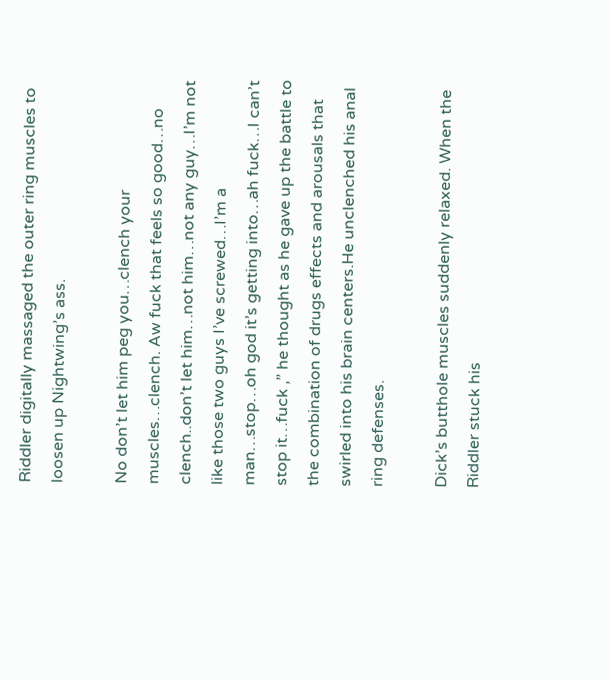Riddler digitally massaged the outer ring muscles to loosen up Nightwing’s ass.

No don’t let him peg you…clench your muscles…clench. Aw fuck that feels so good…no clench..don’t let him…not him…not any guy…I’m not like those two guys I’ve screwed…I’m a man…stop…oh god it’s getting into…ah fuck…I can’t stop it…fuck ,” he thought as he gave up the battle to the combination of drugs effects and arousals that swirled into his brain centers.He unclenched his anal ring defenses.

Dick’s butthole muscles suddenly relaxed. When the Riddler stuck his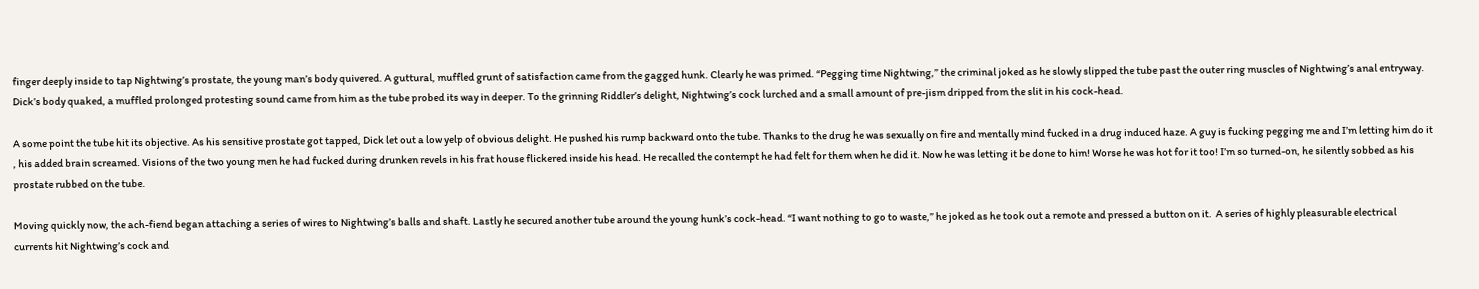finger deeply inside to tap Nightwing’s prostate, the young man’s body quivered. A guttural, muffled grunt of satisfaction came from the gagged hunk. Clearly he was primed. “Pegging time Nightwing,” the criminal joked as he slowly slipped the tube past the outer ring muscles of Nightwing’s anal entryway. Dick’s body quaked, a muffled prolonged protesting sound came from him as the tube probed its way in deeper. To the grinning Riddler’s delight, Nightwing’s cock lurched and a small amount of pre-jism dripped from the slit in his cock-head.

A some point the tube hit its objective. As his sensitive prostate got tapped, Dick let out a low yelp of obvious delight. He pushed his rump backward onto the tube. Thanks to the drug he was sexually on fire and mentally mind fucked in a drug induced haze. A guy is fucking pegging me and I’m letting him do it , his added brain screamed. Visions of the two young men he had fucked during drunken revels in his frat house flickered inside his head. He recalled the contempt he had felt for them when he did it. Now he was letting it be done to him! Worse he was hot for it too! I’m so turned-on, he silently sobbed as his prostate rubbed on the tube.

Moving quickly now, the ach-fiend began attaching a series of wires to Nightwing’s balls and shaft. Lastly he secured another tube around the young hunk’s cock-head. “I want nothing to go to waste,” he joked as he took out a remote and pressed a button on it.  A series of highly pleasurable electrical currents hit Nightwing’s cock and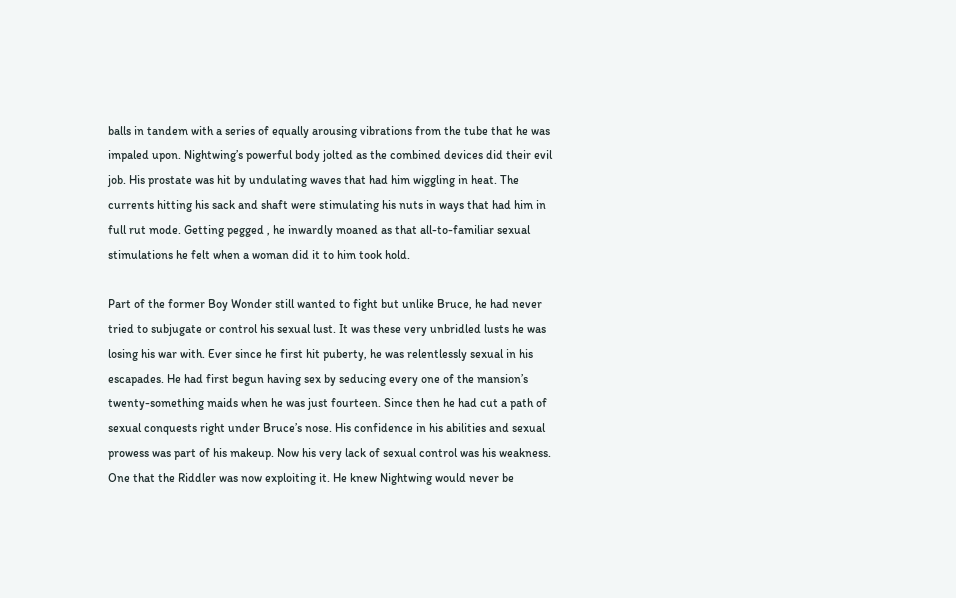balls in tandem with a series of equally arousing vibrations from the tube that he was impaled upon. Nightwing’s powerful body jolted as the combined devices did their evil job. His prostate was hit by undulating waves that had him wiggling in heat. The currents hitting his sack and shaft were stimulating his nuts in ways that had him in full rut mode. Getting pegged , he inwardly moaned as that all-to-familiar sexual stimulations he felt when a woman did it to him took hold.

Part of the former Boy Wonder still wanted to fight but unlike Bruce, he had never tried to subjugate or control his sexual lust. It was these very unbridled lusts he was losing his war with. Ever since he first hit puberty, he was relentlessly sexual in his escapades. He had first begun having sex by seducing every one of the mansion’s twenty-something maids when he was just fourteen. Since then he had cut a path of sexual conquests right under Bruce’s nose. His confidence in his abilities and sexual prowess was part of his makeup. Now his very lack of sexual control was his weakness. One that the Riddler was now exploiting it. He knew Nightwing would never be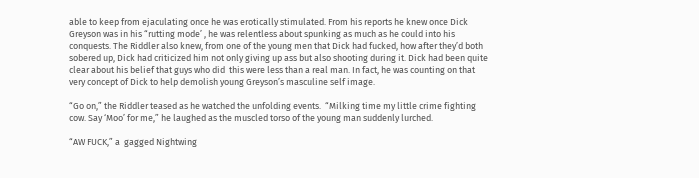able to keep from ejaculating once he was erotically stimulated. From his reports he knew once Dick  Greyson was in his “rutting mode’ , he was relentless about spunking as much as he could into his conquests. The Riddler also knew, from one of the young men that Dick had fucked, how after they’d both sobered up, Dick had criticized him not only giving up ass but also shooting during it. Dick had been quite clear about his belief that guys who did  this were less than a real man. In fact, he was counting on that very concept of Dick to help demolish young Greyson’s masculine self image.

“Go on,” the Riddler teased as he watched the unfolding events.  “Milking time my little crime fighting cow. Say ‘Moo’ for me,” he laughed as the muscled torso of the young man suddenly lurched.

“AW FUCK,” a  gagged Nightwing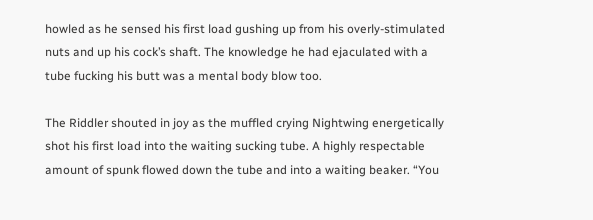howled as he sensed his first load gushing up from his overly-stimulated nuts and up his cock’s shaft. The knowledge he had ejaculated with a tube fucking his butt was a mental body blow too.

The Riddler shouted in joy as the muffled crying Nightwing energetically shot his first load into the waiting sucking tube. A highly respectable amount of spunk flowed down the tube and into a waiting beaker. “You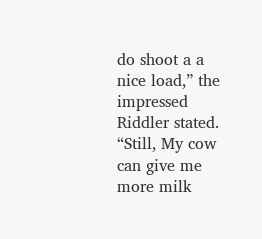do shoot a a nice load,” the impressed Riddler stated. “Still, My cow can give me more milk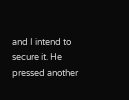and I intend to secure it. He pressed another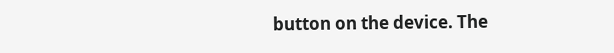button on the device. The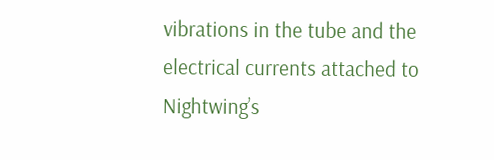vibrations in the tube and the electrical currents attached to Nightwing’s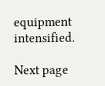equipment intensified.

Next page